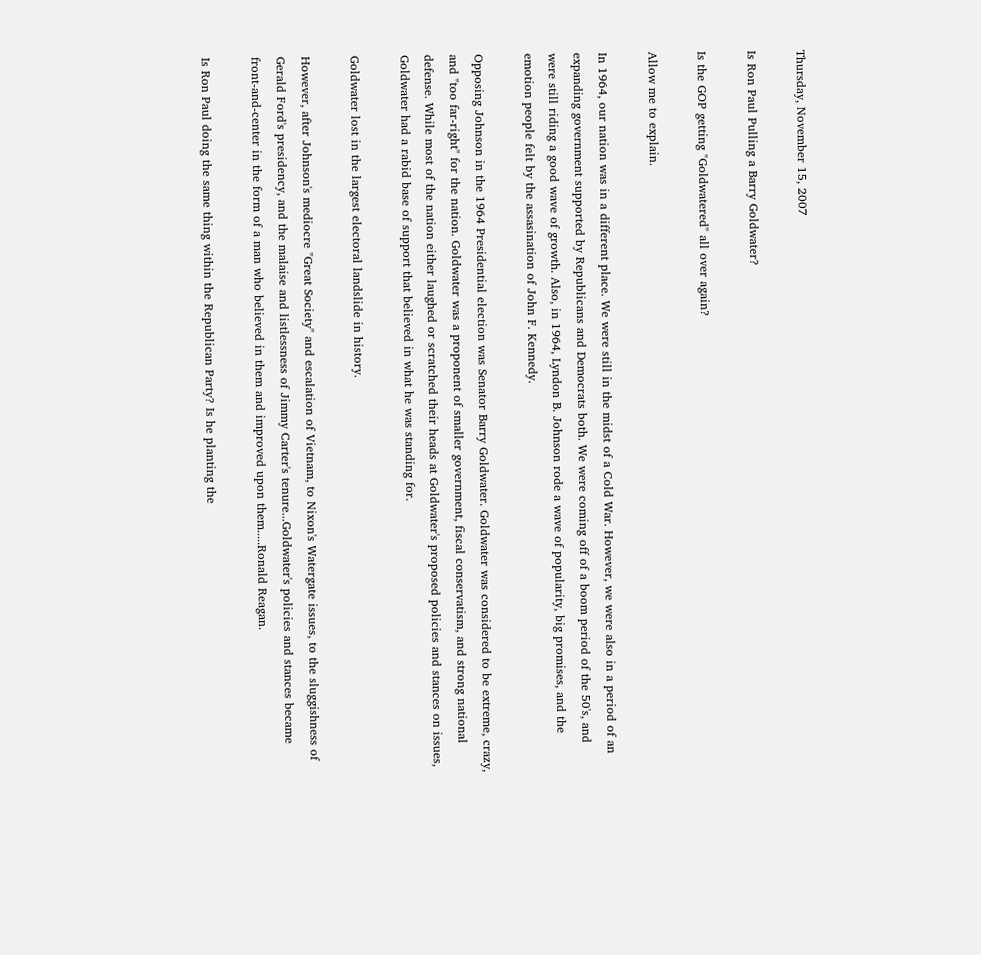Thursday, November 15, 2007

Is Ron Paul Pulling a Barry Goldwater?

Is the GOP getting "Goldwatered" all over again?

Allow me to explain.

In 1964, our nation was in a different place. We were still in the midst of a Cold War. However, we were also in a period of an expanding government supported by Republicans and Democrats both. We were coming off of a boom period of the 50's, and were still riding a good wave of growth. Also, in 1964, Lyndon B. Johnson rode a wave of popularity, big promises, and the emotion people felt by the assasination of John F. Kennedy.

Opposing Johnson in the 1964 Presidential election was Senator Barry Goldwater. Goldwater was considered to be extreme, crazy, and "too far-right" for the nation. Goldwater was a proponent of smaller government, fiscal conservatism, and strong national defense. While most of the nation either laughed or scratched their heads at Goldwater's proposed policies and stances on issues, Goldwater had a rabid base of support that believed in what he was standing for.

Goldwater lost in the largest electoral landslide in history.

However, after Johnson's mediocre "Great Society" and escalation of Vietnam, to Nixon's Watergate issues, to the sluggishness of Gerald Ford's presidency, and the malaise and listlessness of Jimmy Carter's tenure...Goldwater's policies and stances became front-and-center in the form of a man who believed in them and improved upon them.....Ronald Reagan.

Is Ron Paul doing the same thing within the Republican Party? Is he planting the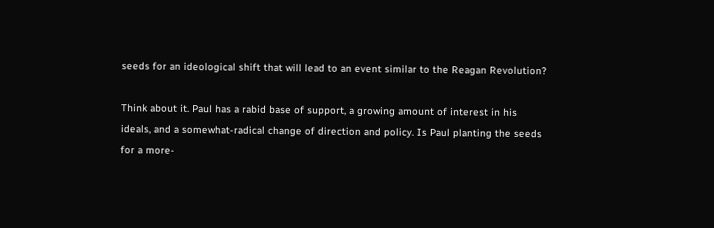seeds for an ideological shift that will lead to an event similar to the Reagan Revolution?

Think about it. Paul has a rabid base of support, a growing amount of interest in his ideals, and a somewhat-radical change of direction and policy. Is Paul planting the seeds for a more-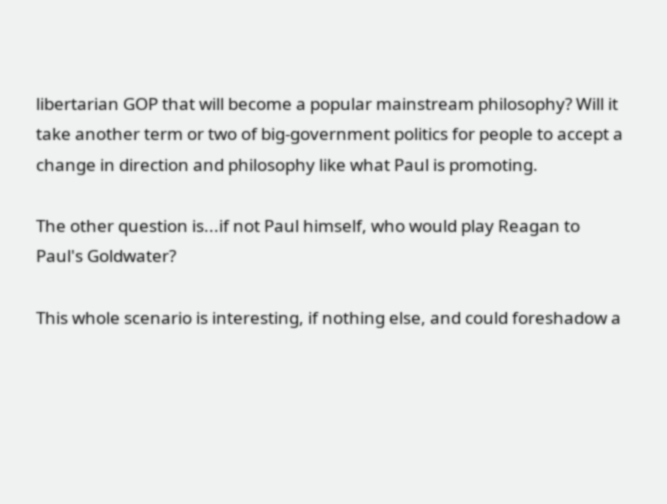libertarian GOP that will become a popular mainstream philosophy? Will it take another term or two of big-government politics for people to accept a change in direction and philosophy like what Paul is promoting.

The other question is...if not Paul himself, who would play Reagan to Paul's Goldwater?

This whole scenario is interesting, if nothing else, and could foreshadow a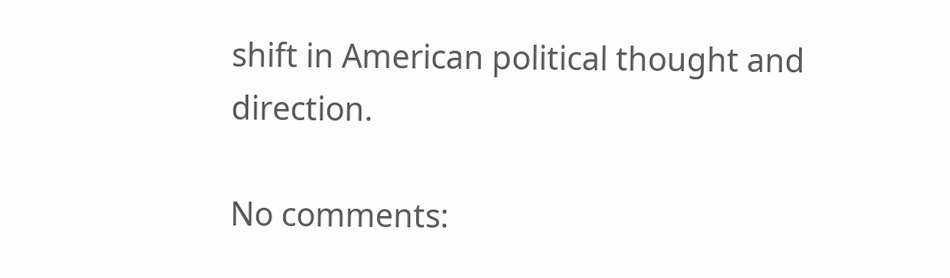shift in American political thought and direction.

No comments: